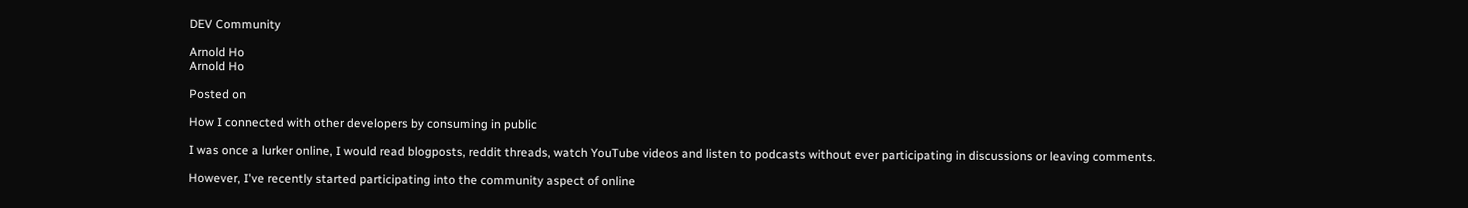DEV Community

Arnold Ho
Arnold Ho

Posted on

How I connected with other developers by consuming in public

I was once a lurker online, I would read blogposts, reddit threads, watch YouTube videos and listen to podcasts without ever participating in discussions or leaving comments.

However, I've recently started participating into the community aspect of online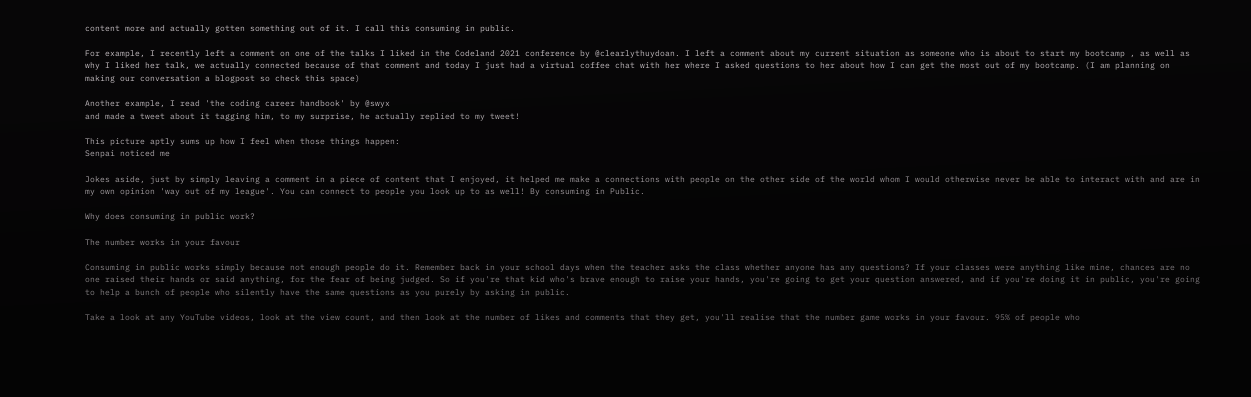content more and actually gotten something out of it. I call this consuming in public.

For example, I recently left a comment on one of the talks I liked in the Codeland 2021 conference by @clearlythuydoan. I left a comment about my current situation as someone who is about to start my bootcamp , as well as why I liked her talk, we actually connected because of that comment and today I just had a virtual coffee chat with her where I asked questions to her about how I can get the most out of my bootcamp. (I am planning on making our conversation a blogpost so check this space)

Another example, I read 'the coding career handbook' by @swyx
and made a tweet about it tagging him, to my surprise, he actually replied to my tweet!

This picture aptly sums up how I feel when those things happen:
Senpai noticed me

Jokes aside, just by simply leaving a comment in a piece of content that I enjoyed, it helped me make a connections with people on the other side of the world whom I would otherwise never be able to interact with and are in my own opinion 'way out of my league'. You can connect to people you look up to as well! By consuming in Public.

Why does consuming in public work?

The number works in your favour

Consuming in public works simply because not enough people do it. Remember back in your school days when the teacher asks the class whether anyone has any questions? If your classes were anything like mine, chances are no one raised their hands or said anything, for the fear of being judged. So if you're that kid who's brave enough to raise your hands, you're going to get your question answered, and if you're doing it in public, you're going to help a bunch of people who silently have the same questions as you purely by asking in public.

Take a look at any YouTube videos, look at the view count, and then look at the number of likes and comments that they get, you'll realise that the number game works in your favour. 95% of people who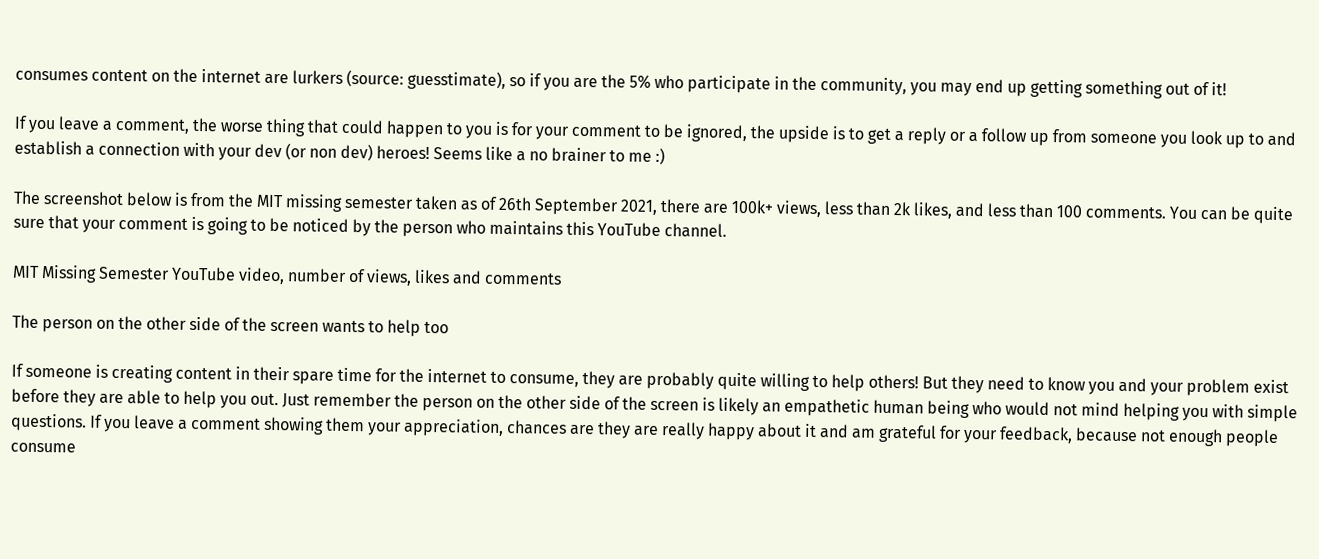consumes content on the internet are lurkers (source: guesstimate), so if you are the 5% who participate in the community, you may end up getting something out of it!

If you leave a comment, the worse thing that could happen to you is for your comment to be ignored, the upside is to get a reply or a follow up from someone you look up to and establish a connection with your dev (or non dev) heroes! Seems like a no brainer to me :)

The screenshot below is from the MIT missing semester taken as of 26th September 2021, there are 100k+ views, less than 2k likes, and less than 100 comments. You can be quite sure that your comment is going to be noticed by the person who maintains this YouTube channel.

MIT Missing Semester YouTube video, number of views, likes and comments

The person on the other side of the screen wants to help too

If someone is creating content in their spare time for the internet to consume, they are probably quite willing to help others! But they need to know you and your problem exist before they are able to help you out. Just remember the person on the other side of the screen is likely an empathetic human being who would not mind helping you with simple questions. If you leave a comment showing them your appreciation, chances are they are really happy about it and am grateful for your feedback, because not enough people consume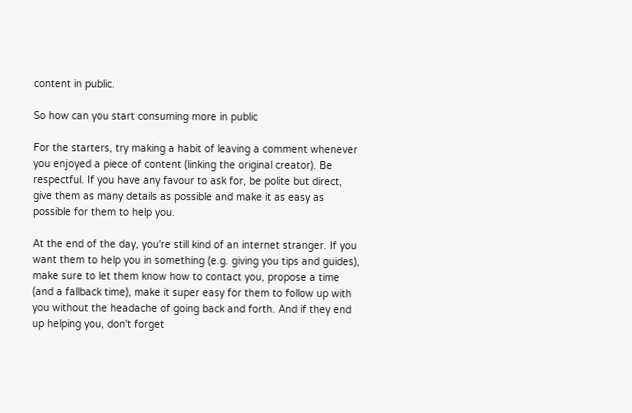content in public.

So how can you start consuming more in public

For the starters, try making a habit of leaving a comment whenever you enjoyed a piece of content (linking the original creator). Be respectful. If you have any favour to ask for, be polite but direct, give them as many details as possible and make it as easy as possible for them to help you.

At the end of the day, you're still kind of an internet stranger. If you want them to help you in something (e.g. giving you tips and guides), make sure to let them know how to contact you, propose a time (and a fallback time), make it super easy for them to follow up with you without the headache of going back and forth. And if they end up helping you, don't forget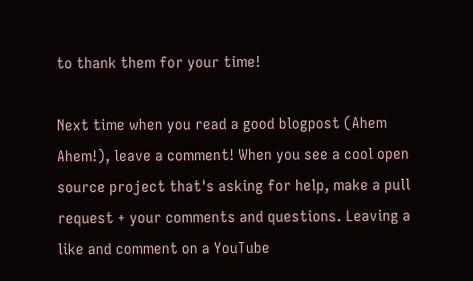to thank them for your time!

Next time when you read a good blogpost (Ahem Ahem!), leave a comment! When you see a cool open source project that's asking for help, make a pull request + your comments and questions. Leaving a like and comment on a YouTube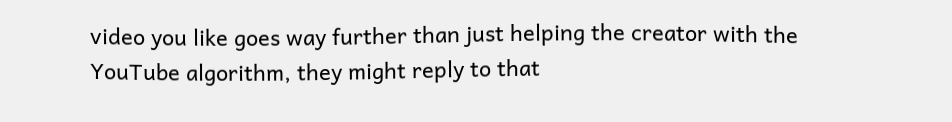video you like goes way further than just helping the creator with the YouTube algorithm, they might reply to that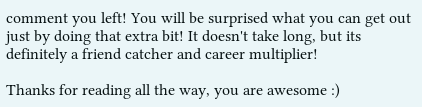comment you left! You will be surprised what you can get out just by doing that extra bit! It doesn't take long, but its definitely a friend catcher and career multiplier!

Thanks for reading all the way, you are awesome :)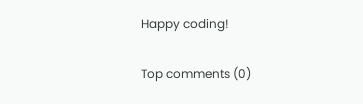Happy coding!

Top comments (0)